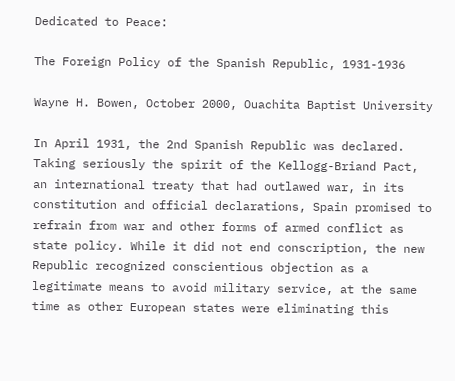Dedicated to Peace:

The Foreign Policy of the Spanish Republic, 1931-1936

Wayne H. Bowen, October 2000, Ouachita Baptist University

In April 1931, the 2nd Spanish Republic was declared. Taking seriously the spirit of the Kellogg-Briand Pact, an international treaty that had outlawed war, in its constitution and official declarations, Spain promised to refrain from war and other forms of armed conflict as state policy. While it did not end conscription, the new Republic recognized conscientious objection as a legitimate means to avoid military service, at the same time as other European states were eliminating this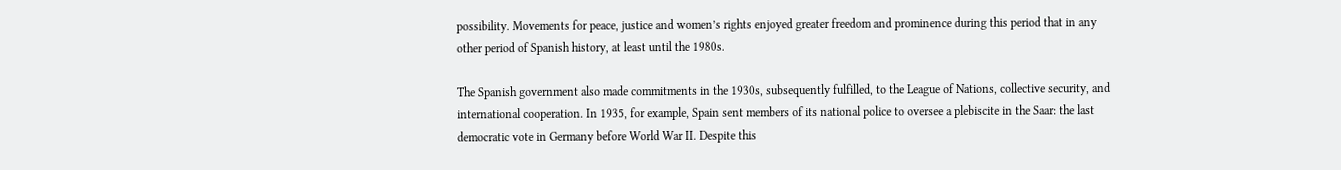possibility. Movements for peace, justice and women’s rights enjoyed greater freedom and prominence during this period that in any other period of Spanish history, at least until the 1980s.

The Spanish government also made commitments in the 1930s, subsequently fulfilled, to the League of Nations, collective security, and international cooperation. In 1935, for example, Spain sent members of its national police to oversee a plebiscite in the Saar: the last democratic vote in Germany before World War II. Despite this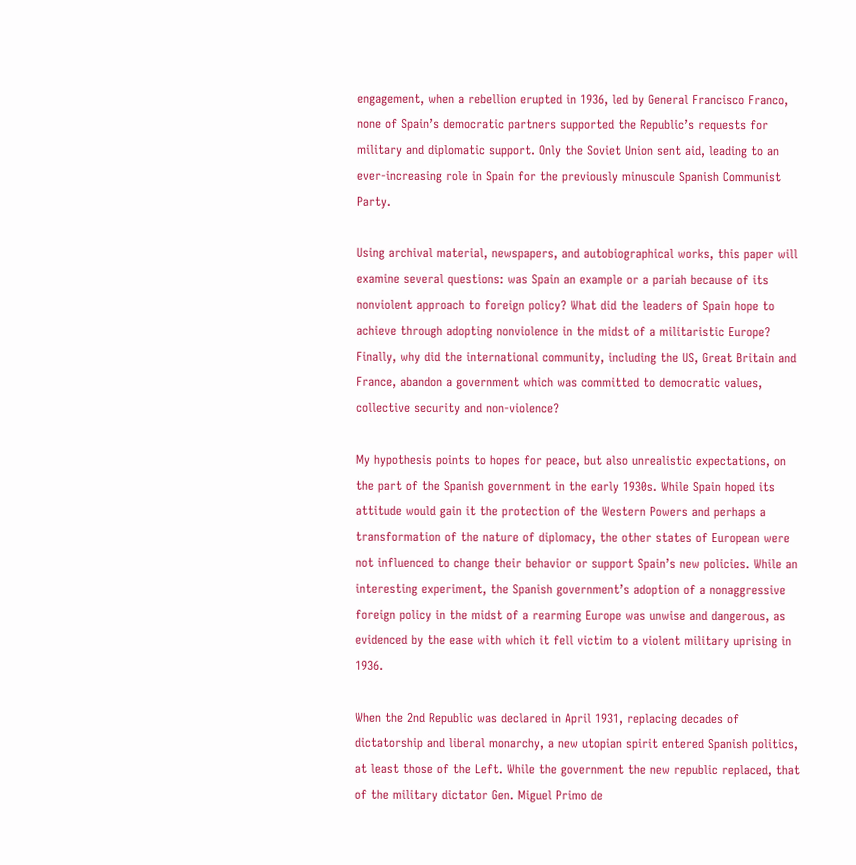engagement, when a rebellion erupted in 1936, led by General Francisco Franco, none of Spain’s democratic partners supported the Republic’s requests for military and diplomatic support. Only the Soviet Union sent aid, leading to an ever-increasing role in Spain for the previously minuscule Spanish Communist Party.

Using archival material, newspapers, and autobiographical works, this paper will examine several questions: was Spain an example or a pariah because of its nonviolent approach to foreign policy? What did the leaders of Spain hope to achieve through adopting nonviolence in the midst of a militaristic Europe? Finally, why did the international community, including the US, Great Britain and France, abandon a government which was committed to democratic values, collective security and non-violence?

My hypothesis points to hopes for peace, but also unrealistic expectations, on the part of the Spanish government in the early 1930s. While Spain hoped its attitude would gain it the protection of the Western Powers and perhaps a transformation of the nature of diplomacy, the other states of European were not influenced to change their behavior or support Spain’s new policies. While an interesting experiment, the Spanish government’s adoption of a nonaggressive foreign policy in the midst of a rearming Europe was unwise and dangerous, as evidenced by the ease with which it fell victim to a violent military uprising in 1936.

When the 2nd Republic was declared in April 1931, replacing decades of dictatorship and liberal monarchy, a new utopian spirit entered Spanish politics, at least those of the Left. While the government the new republic replaced, that of the military dictator Gen. Miguel Primo de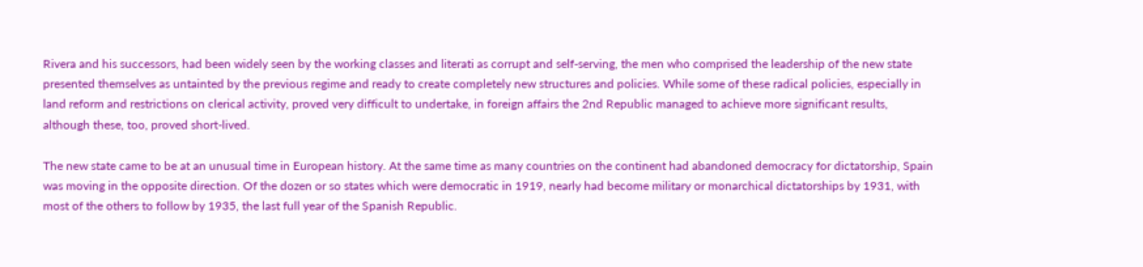Rivera and his successors, had been widely seen by the working classes and literati as corrupt and self-serving, the men who comprised the leadership of the new state presented themselves as untainted by the previous regime and ready to create completely new structures and policies. While some of these radical policies, especially in land reform and restrictions on clerical activity, proved very difficult to undertake, in foreign affairs the 2nd Republic managed to achieve more significant results, although these, too, proved short-lived.

The new state came to be at an unusual time in European history. At the same time as many countries on the continent had abandoned democracy for dictatorship, Spain was moving in the opposite direction. Of the dozen or so states which were democratic in 1919, nearly had become military or monarchical dictatorships by 1931, with most of the others to follow by 1935, the last full year of the Spanish Republic.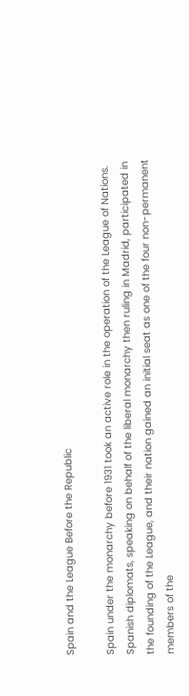Spain and the League Before the Republic

Spain under the monarchy before 1931 took an active role in the operation of the League of Nations. Spanish diplomats, speaking on behalf of the liberal monarchy then ruling in Madrid, participated in the founding of the League, and their nation gained an initial seat as one of the four non-permanent members of the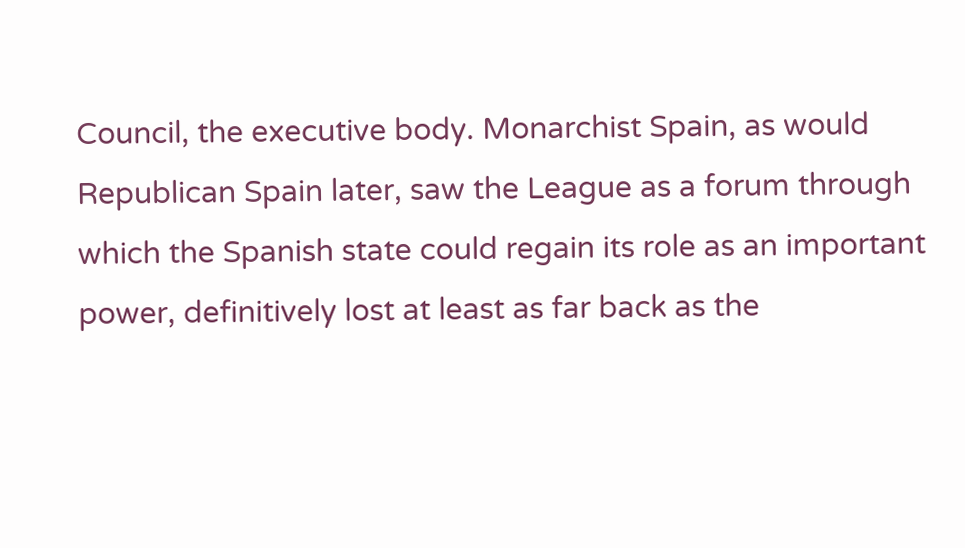Council, the executive body. Monarchist Spain, as would Republican Spain later, saw the League as a forum through which the Spanish state could regain its role as an important power, definitively lost at least as far back as the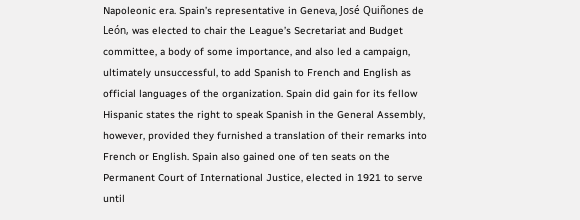Napoleonic era. Spain’s representative in Geneva, José Quiñones de León, was elected to chair the League’s Secretariat and Budget committee, a body of some importance, and also led a campaign, ultimately unsuccessful, to add Spanish to French and English as official languages of the organization. Spain did gain for its fellow Hispanic states the right to speak Spanish in the General Assembly, however, provided they furnished a translation of their remarks into French or English. Spain also gained one of ten seats on the Permanent Court of International Justice, elected in 1921 to serve until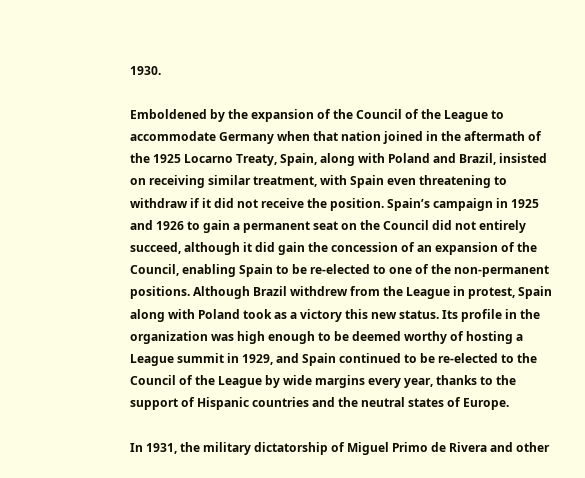1930.

Emboldened by the expansion of the Council of the League to accommodate Germany when that nation joined in the aftermath of the 1925 Locarno Treaty, Spain, along with Poland and Brazil, insisted on receiving similar treatment, with Spain even threatening to withdraw if it did not receive the position. Spain’s campaign in 1925 and 1926 to gain a permanent seat on the Council did not entirely succeed, although it did gain the concession of an expansion of the Council, enabling Spain to be re-elected to one of the non-permanent positions. Although Brazil withdrew from the League in protest, Spain along with Poland took as a victory this new status. Its profile in the organization was high enough to be deemed worthy of hosting a League summit in 1929, and Spain continued to be re-elected to the Council of the League by wide margins every year, thanks to the support of Hispanic countries and the neutral states of Europe.

In 1931, the military dictatorship of Miguel Primo de Rivera and other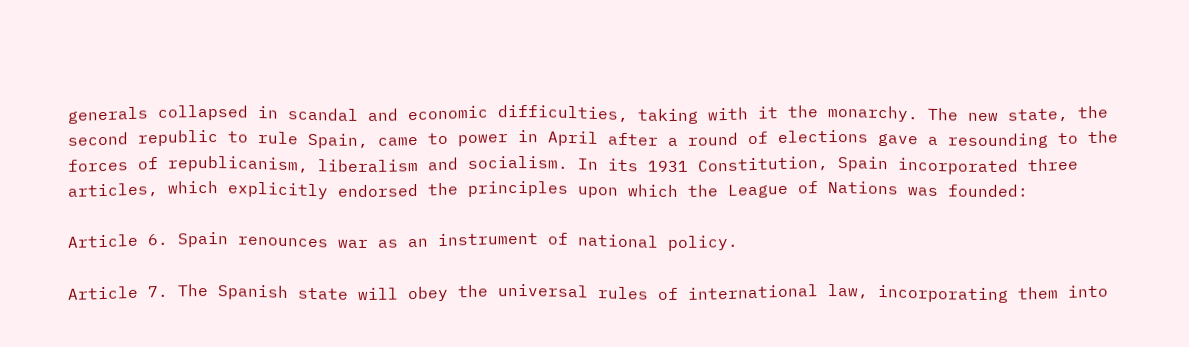generals collapsed in scandal and economic difficulties, taking with it the monarchy. The new state, the second republic to rule Spain, came to power in April after a round of elections gave a resounding to the forces of republicanism, liberalism and socialism. In its 1931 Constitution, Spain incorporated three articles, which explicitly endorsed the principles upon which the League of Nations was founded:

Article 6. Spain renounces war as an instrument of national policy.

Article 7. The Spanish state will obey the universal rules of international law, incorporating them into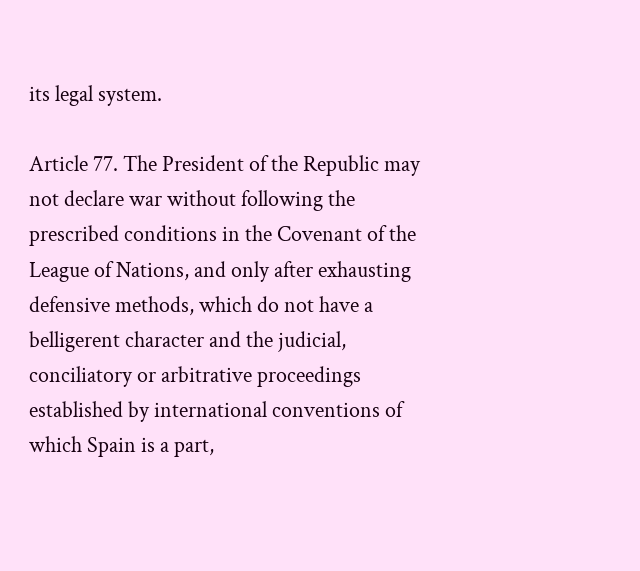its legal system.

Article 77. The President of the Republic may not declare war without following the prescribed conditions in the Covenant of the League of Nations, and only after exhausting defensive methods, which do not have a belligerent character and the judicial, conciliatory or arbitrative proceedings established by international conventions of which Spain is a part,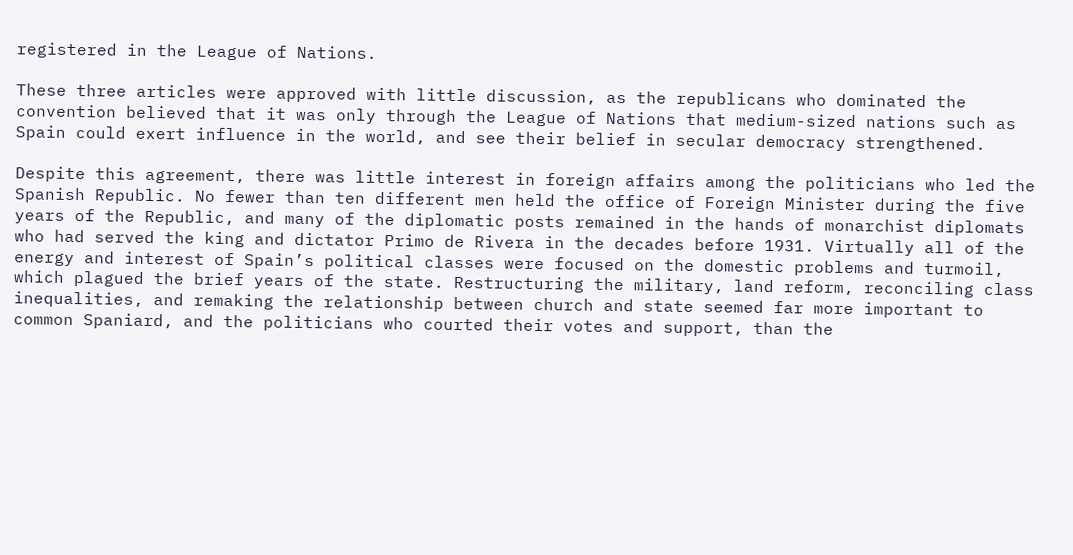registered in the League of Nations.

These three articles were approved with little discussion, as the republicans who dominated the convention believed that it was only through the League of Nations that medium-sized nations such as Spain could exert influence in the world, and see their belief in secular democracy strengthened.

Despite this agreement, there was little interest in foreign affairs among the politicians who led the Spanish Republic. No fewer than ten different men held the office of Foreign Minister during the five years of the Republic, and many of the diplomatic posts remained in the hands of monarchist diplomats who had served the king and dictator Primo de Rivera in the decades before 1931. Virtually all of the energy and interest of Spain’s political classes were focused on the domestic problems and turmoil, which plagued the brief years of the state. Restructuring the military, land reform, reconciling class inequalities, and remaking the relationship between church and state seemed far more important to common Spaniard, and the politicians who courted their votes and support, than the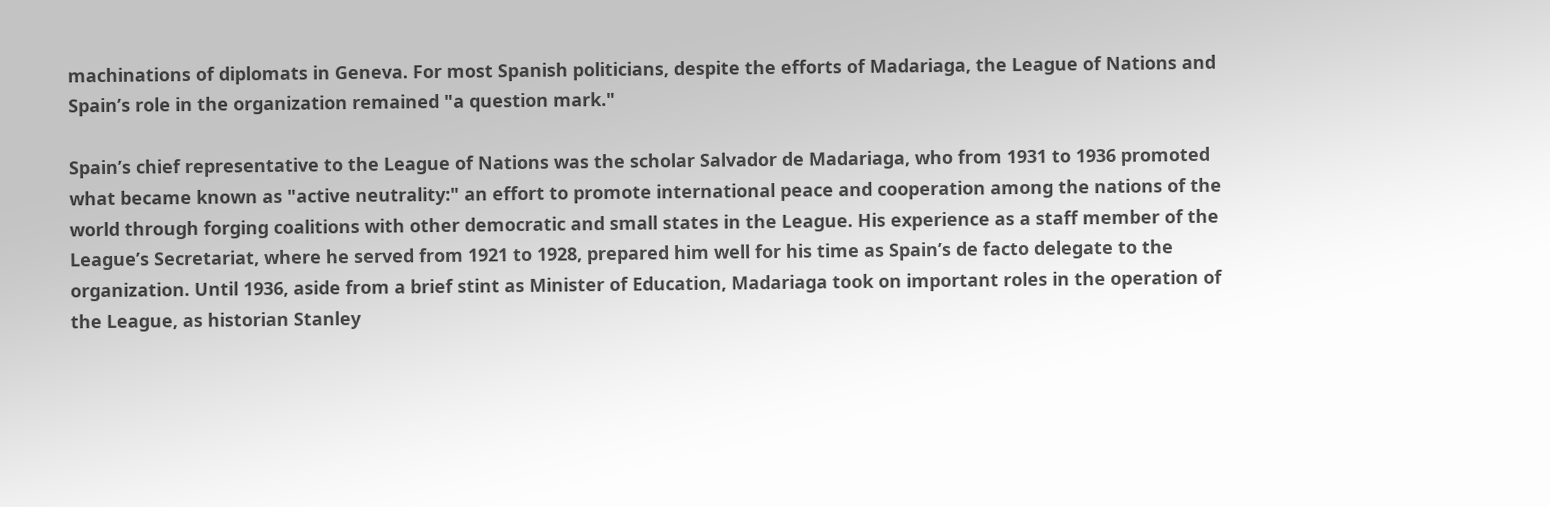machinations of diplomats in Geneva. For most Spanish politicians, despite the efforts of Madariaga, the League of Nations and Spain’s role in the organization remained "a question mark."

Spain’s chief representative to the League of Nations was the scholar Salvador de Madariaga, who from 1931 to 1936 promoted what became known as "active neutrality:" an effort to promote international peace and cooperation among the nations of the world through forging coalitions with other democratic and small states in the League. His experience as a staff member of the League’s Secretariat, where he served from 1921 to 1928, prepared him well for his time as Spain’s de facto delegate to the organization. Until 1936, aside from a brief stint as Minister of Education, Madariaga took on important roles in the operation of the League, as historian Stanley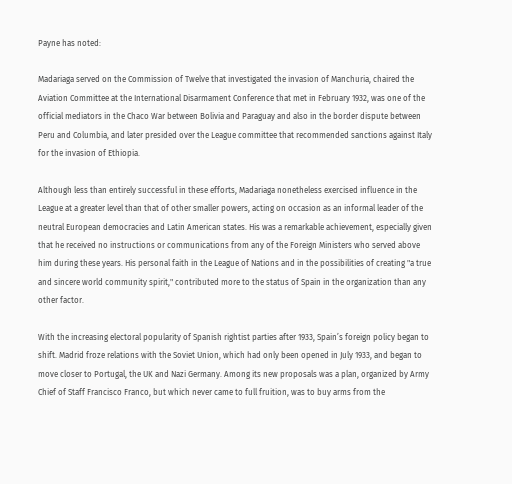Payne has noted:

Madariaga served on the Commission of Twelve that investigated the invasion of Manchuria, chaired the Aviation Committee at the International Disarmament Conference that met in February 1932, was one of the official mediators in the Chaco War between Bolivia and Paraguay and also in the border dispute between Peru and Columbia, and later presided over the League committee that recommended sanctions against Italy for the invasion of Ethiopia.

Although less than entirely successful in these efforts, Madariaga nonetheless exercised influence in the League at a greater level than that of other smaller powers, acting on occasion as an informal leader of the neutral European democracies and Latin American states. His was a remarkable achievement, especially given that he received no instructions or communications from any of the Foreign Ministers who served above him during these years. His personal faith in the League of Nations and in the possibilities of creating "a true and sincere world community spirit," contributed more to the status of Spain in the organization than any other factor.

With the increasing electoral popularity of Spanish rightist parties after 1933, Spain’s foreign policy began to shift. Madrid froze relations with the Soviet Union, which had only been opened in July 1933, and began to move closer to Portugal, the UK and Nazi Germany. Among its new proposals was a plan, organized by Army Chief of Staff Francisco Franco, but which never came to full fruition, was to buy arms from the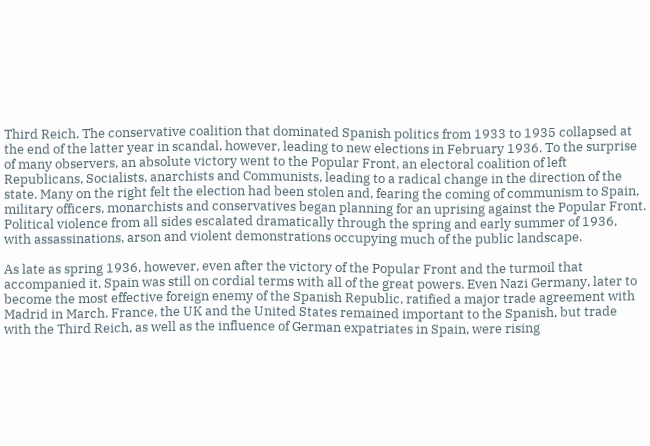Third Reich. The conservative coalition that dominated Spanish politics from 1933 to 1935 collapsed at the end of the latter year in scandal, however, leading to new elections in February 1936. To the surprise of many observers, an absolute victory went to the Popular Front, an electoral coalition of left Republicans, Socialists, anarchists and Communists, leading to a radical change in the direction of the state. Many on the right felt the election had been stolen and, fearing the coming of communism to Spain, military officers, monarchists and conservatives began planning for an uprising against the Popular Front. Political violence from all sides escalated dramatically through the spring and early summer of 1936, with assassinations, arson and violent demonstrations occupying much of the public landscape.

As late as spring 1936, however, even after the victory of the Popular Front and the turmoil that accompanied it, Spain was still on cordial terms with all of the great powers. Even Nazi Germany, later to become the most effective foreign enemy of the Spanish Republic, ratified a major trade agreement with Madrid in March. France, the UK and the United States remained important to the Spanish, but trade with the Third Reich, as well as the influence of German expatriates in Spain, were rising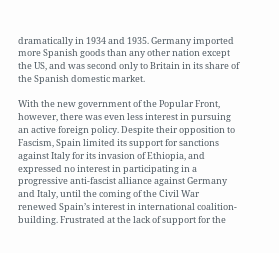dramatically in 1934 and 1935. Germany imported more Spanish goods than any other nation except the US, and was second only to Britain in its share of the Spanish domestic market.

With the new government of the Popular Front, however, there was even less interest in pursuing an active foreign policy. Despite their opposition to Fascism, Spain limited its support for sanctions against Italy for its invasion of Ethiopia, and expressed no interest in participating in a progressive anti-fascist alliance against Germany and Italy, until the coming of the Civil War renewed Spain’s interest in international coalition-building. Frustrated at the lack of support for the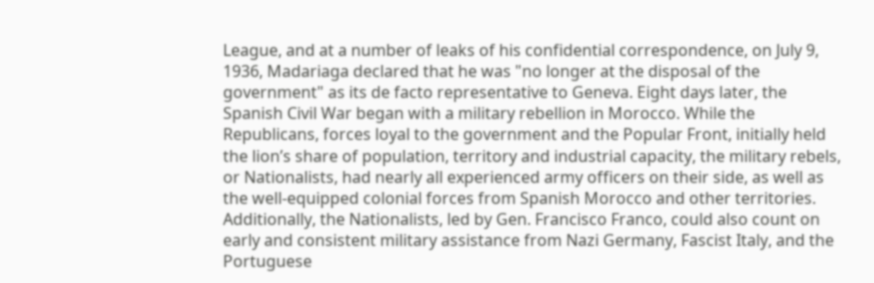League, and at a number of leaks of his confidential correspondence, on July 9, 1936, Madariaga declared that he was "no longer at the disposal of the government" as its de facto representative to Geneva. Eight days later, the Spanish Civil War began with a military rebellion in Morocco. While the Republicans, forces loyal to the government and the Popular Front, initially held the lion’s share of population, territory and industrial capacity, the military rebels, or Nationalists, had nearly all experienced army officers on their side, as well as the well-equipped colonial forces from Spanish Morocco and other territories. Additionally, the Nationalists, led by Gen. Francisco Franco, could also count on early and consistent military assistance from Nazi Germany, Fascist Italy, and the Portuguese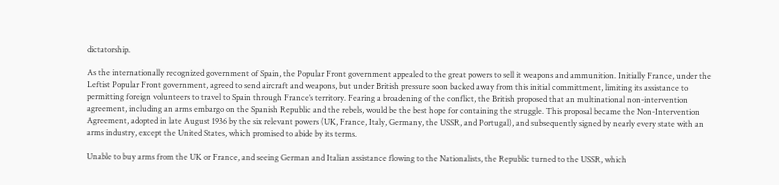dictatorship.

As the internationally recognized government of Spain, the Popular Front government appealed to the great powers to sell it weapons and ammunition. Initially France, under the Leftist Popular Front government, agreed to send aircraft and weapons, but under British pressure soon backed away from this initial committment, limiting its assistance to permitting foreign volunteers to travel to Spain through France’s territory. Fearing a broadening of the conflict, the British proposed that an multinational non-intervention agreement, including an arms embargo on the Spanish Republic and the rebels, would be the best hope for containing the struggle. This proposal became the Non-Intervention Agreement, adopted in late August 1936 by the six relevant powers (UK, France, Italy, Germany, the USSR, and Portugal), and subsequently signed by nearly every state with an arms industry, except the United States, which promised to abide by its terms.

Unable to buy arms from the UK or France, and seeing German and Italian assistance flowing to the Nationalists, the Republic turned to the USSR, which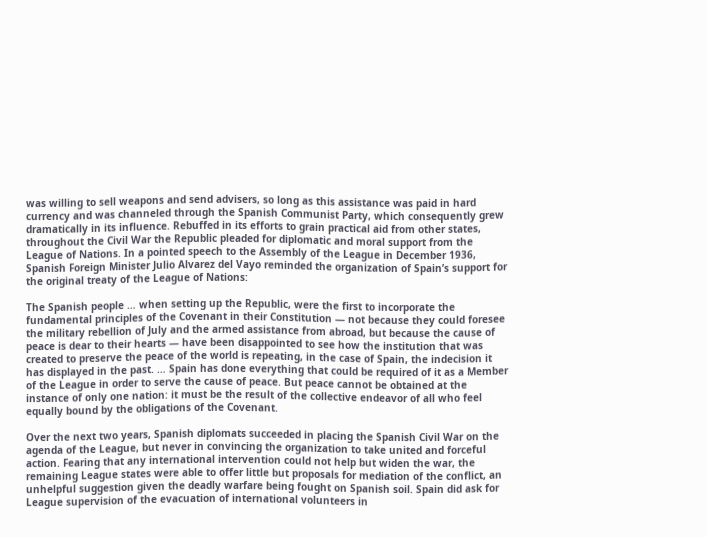was willing to sell weapons and send advisers, so long as this assistance was paid in hard currency and was channeled through the Spanish Communist Party, which consequently grew dramatically in its influence. Rebuffed in its efforts to grain practical aid from other states, throughout the Civil War the Republic pleaded for diplomatic and moral support from the League of Nations. In a pointed speech to the Assembly of the League in December 1936, Spanish Foreign Minister Julio Alvarez del Vayo reminded the organization of Spain’s support for the original treaty of the League of Nations:

The Spanish people … when setting up the Republic, were the first to incorporate the fundamental principles of the Covenant in their Constitution — not because they could foresee the military rebellion of July and the armed assistance from abroad, but because the cause of peace is dear to their hearts — have been disappointed to see how the institution that was created to preserve the peace of the world is repeating, in the case of Spain, the indecision it has displayed in the past. … Spain has done everything that could be required of it as a Member of the League in order to serve the cause of peace. But peace cannot be obtained at the instance of only one nation: it must be the result of the collective endeavor of all who feel equally bound by the obligations of the Covenant.

Over the next two years, Spanish diplomats succeeded in placing the Spanish Civil War on the agenda of the League, but never in convincing the organization to take united and forceful action. Fearing that any international intervention could not help but widen the war, the remaining League states were able to offer little but proposals for mediation of the conflict, an unhelpful suggestion given the deadly warfare being fought on Spanish soil. Spain did ask for League supervision of the evacuation of international volunteers in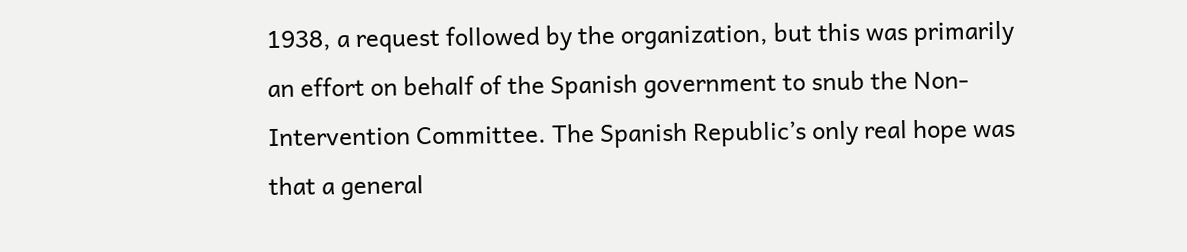1938, a request followed by the organization, but this was primarily an effort on behalf of the Spanish government to snub the Non-Intervention Committee. The Spanish Republic’s only real hope was that a general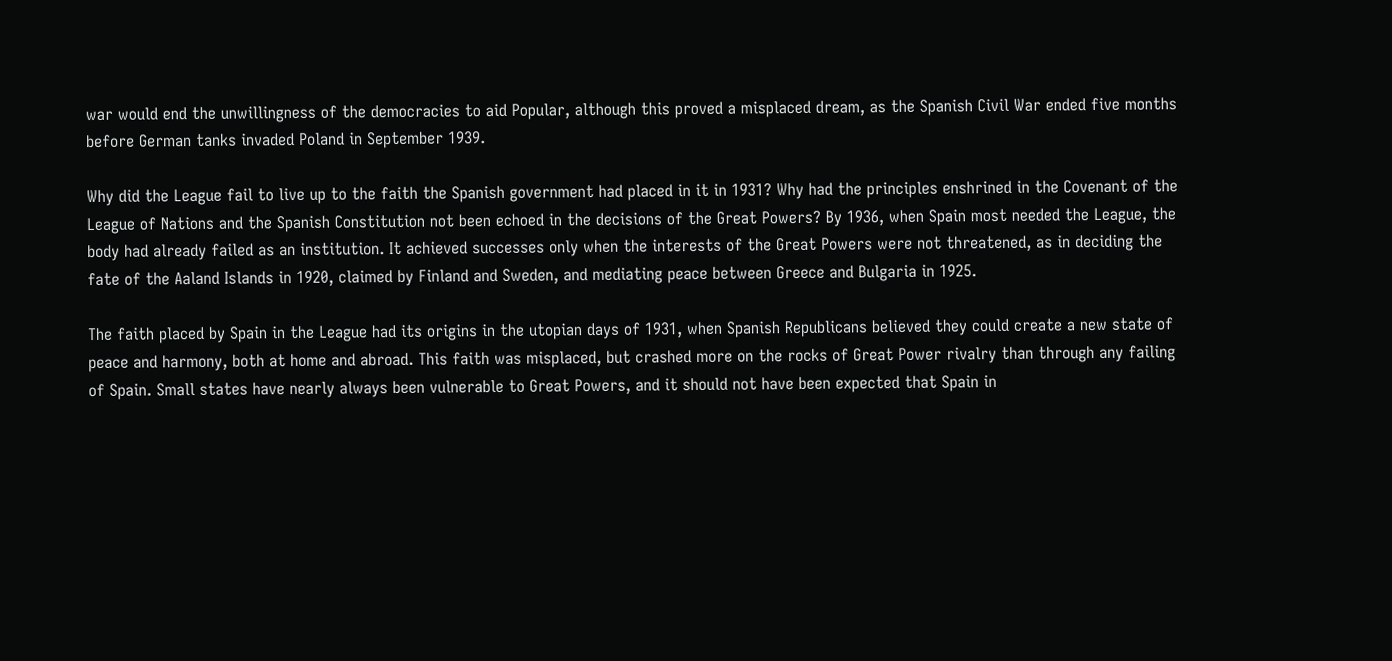war would end the unwillingness of the democracies to aid Popular, although this proved a misplaced dream, as the Spanish Civil War ended five months before German tanks invaded Poland in September 1939.

Why did the League fail to live up to the faith the Spanish government had placed in it in 1931? Why had the principles enshrined in the Covenant of the League of Nations and the Spanish Constitution not been echoed in the decisions of the Great Powers? By 1936, when Spain most needed the League, the body had already failed as an institution. It achieved successes only when the interests of the Great Powers were not threatened, as in deciding the fate of the Aaland Islands in 1920, claimed by Finland and Sweden, and mediating peace between Greece and Bulgaria in 1925.

The faith placed by Spain in the League had its origins in the utopian days of 1931, when Spanish Republicans believed they could create a new state of peace and harmony, both at home and abroad. This faith was misplaced, but crashed more on the rocks of Great Power rivalry than through any failing of Spain. Small states have nearly always been vulnerable to Great Powers, and it should not have been expected that Spain in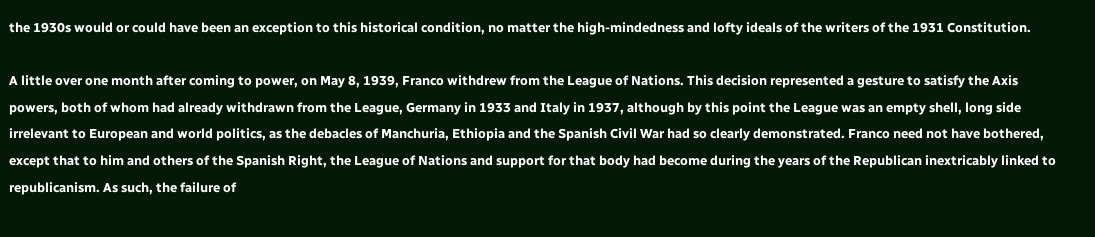the 1930s would or could have been an exception to this historical condition, no matter the high-mindedness and lofty ideals of the writers of the 1931 Constitution.

A little over one month after coming to power, on May 8, 1939, Franco withdrew from the League of Nations. This decision represented a gesture to satisfy the Axis powers, both of whom had already withdrawn from the League, Germany in 1933 and Italy in 1937, although by this point the League was an empty shell, long side irrelevant to European and world politics, as the debacles of Manchuria, Ethiopia and the Spanish Civil War had so clearly demonstrated. Franco need not have bothered, except that to him and others of the Spanish Right, the League of Nations and support for that body had become during the years of the Republican inextricably linked to republicanism. As such, the failure of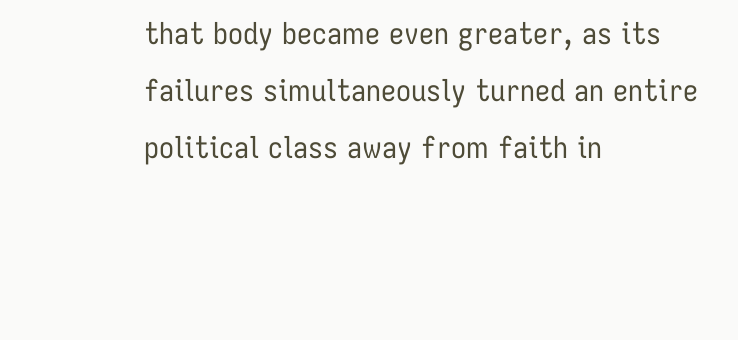that body became even greater, as its failures simultaneously turned an entire political class away from faith in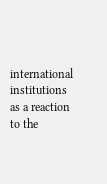international institutions as a reaction to the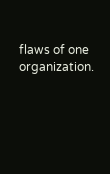flaws of one organization.